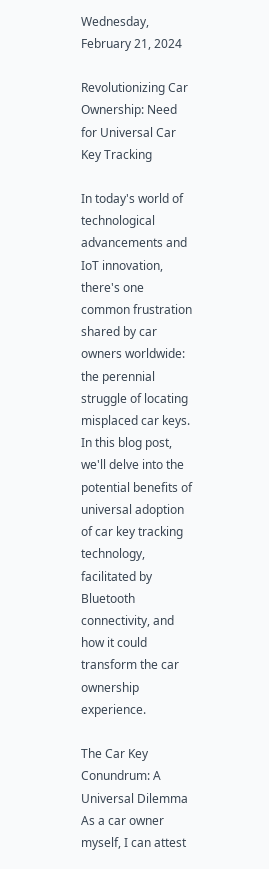Wednesday, February 21, 2024

Revolutionizing Car Ownership: Need for Universal Car Key Tracking

In today's world of technological advancements and IoT innovation, there's one common frustration shared by car owners worldwide: the perennial struggle of locating misplaced car keys. In this blog post, we'll delve into the potential benefits of universal adoption of car key tracking technology, facilitated by Bluetooth connectivity, and how it could transform the car ownership experience.

The Car Key Conundrum: A Universal Dilemma
As a car owner myself, I can attest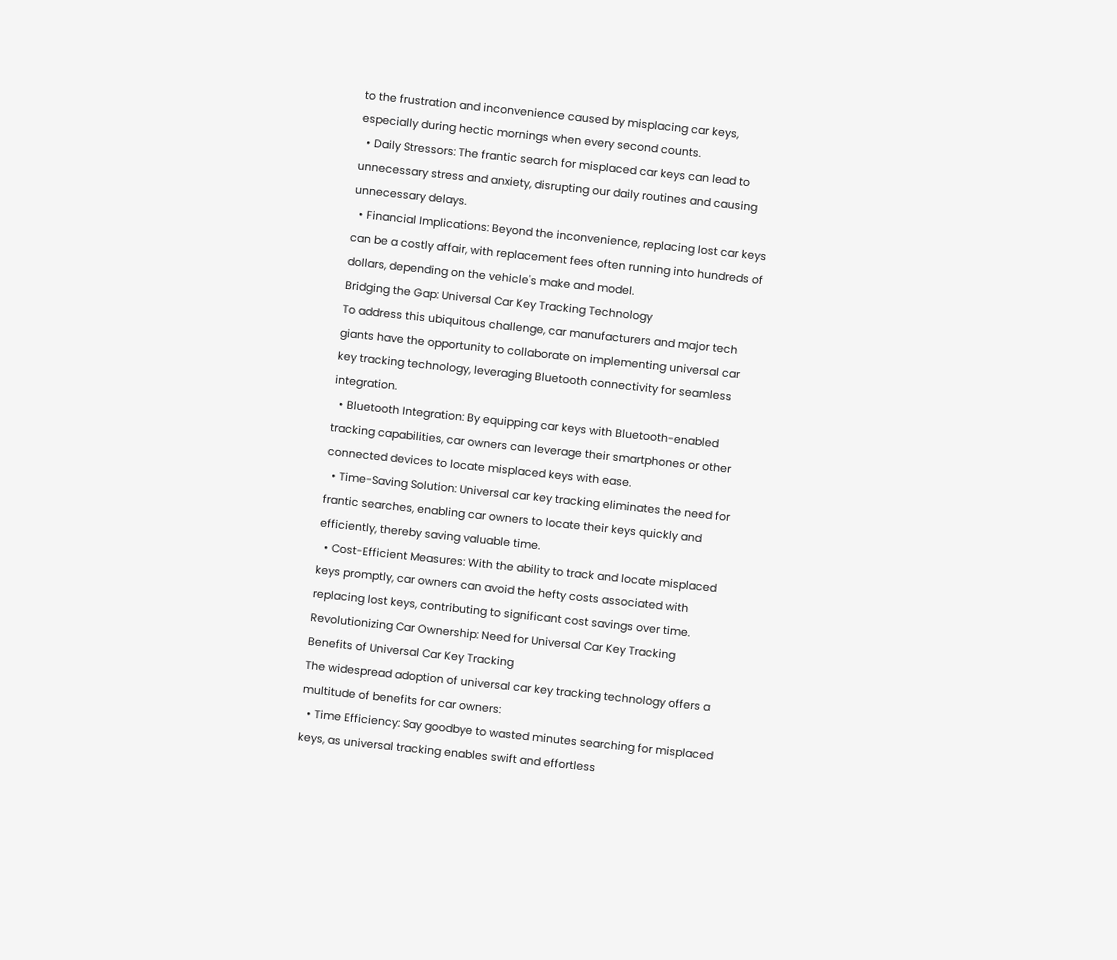to the frustration and inconvenience caused by misplacing car keys, especially during hectic mornings when every second counts.
  • Daily Stressors: The frantic search for misplaced car keys can lead to unnecessary stress and anxiety, disrupting our daily routines and causing unnecessary delays.
  • Financial Implications: Beyond the inconvenience, replacing lost car keys can be a costly affair, with replacement fees often running into hundreds of dollars, depending on the vehicle's make and model.
Bridging the Gap: Universal Car Key Tracking Technology
To address this ubiquitous challenge, car manufacturers and major tech giants have the opportunity to collaborate on implementing universal car key tracking technology, leveraging Bluetooth connectivity for seamless integration.
  • Bluetooth Integration: By equipping car keys with Bluetooth-enabled tracking capabilities, car owners can leverage their smartphones or other connected devices to locate misplaced keys with ease.
  • Time-Saving Solution: Universal car key tracking eliminates the need for frantic searches, enabling car owners to locate their keys quickly and efficiently, thereby saving valuable time.
  • Cost-Efficient Measures: With the ability to track and locate misplaced keys promptly, car owners can avoid the hefty costs associated with replacing lost keys, contributing to significant cost savings over time.
Revolutionizing Car Ownership: Need for Universal Car Key Tracking
Benefits of Universal Car Key Tracking
The widespread adoption of universal car key tracking technology offers a multitude of benefits for car owners:
  • Time Efficiency: Say goodbye to wasted minutes searching for misplaced keys, as universal tracking enables swift and effortless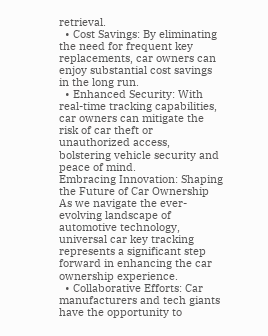retrieval.
  • Cost Savings: By eliminating the need for frequent key replacements, car owners can enjoy substantial cost savings in the long run.
  • Enhanced Security: With real-time tracking capabilities, car owners can mitigate the risk of car theft or unauthorized access, bolstering vehicle security and peace of mind.
Embracing Innovation: Shaping the Future of Car Ownership
As we navigate the ever-evolving landscape of automotive technology, universal car key tracking represents a significant step forward in enhancing the car ownership experience.
  • Collaborative Efforts: Car manufacturers and tech giants have the opportunity to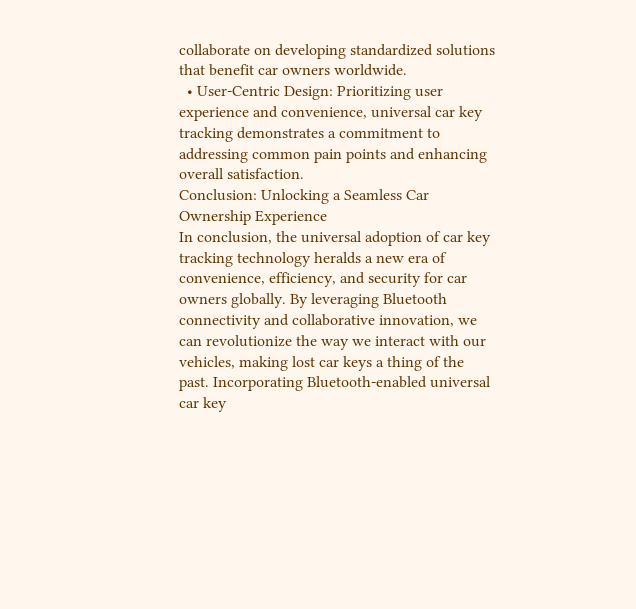collaborate on developing standardized solutions that benefit car owners worldwide.
  • User-Centric Design: Prioritizing user experience and convenience, universal car key tracking demonstrates a commitment to addressing common pain points and enhancing overall satisfaction.
Conclusion: Unlocking a Seamless Car Ownership Experience
In conclusion, the universal adoption of car key tracking technology heralds a new era of convenience, efficiency, and security for car owners globally. By leveraging Bluetooth connectivity and collaborative innovation, we can revolutionize the way we interact with our vehicles, making lost car keys a thing of the past. Incorporating Bluetooth-enabled universal car key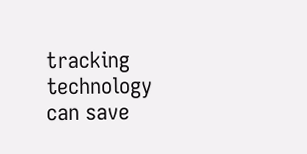tracking technology can save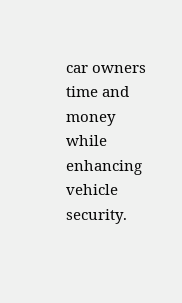car owners time and money while enhancing vehicle security.